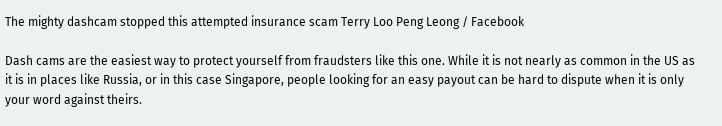The mighty dashcam stopped this attempted insurance scam Terry Loo Peng Leong / Facebook

Dash cams are the easiest way to protect yourself from fraudsters like this one. While it is not nearly as common in the US as it is in places like Russia, or in this case Singapore, people looking for an easy payout can be hard to dispute when it is only your word against theirs.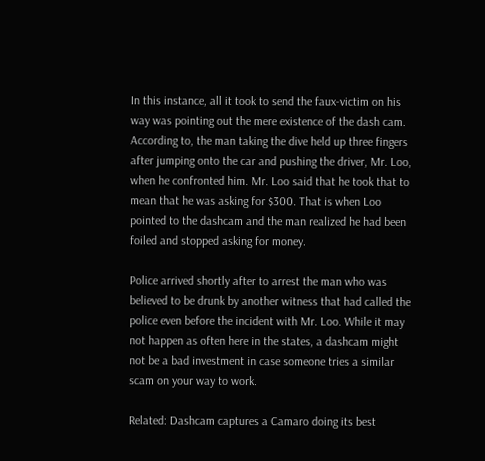In this instance, all it took to send the faux-victim on his way was pointing out the mere existence of the dash cam. According to, the man taking the dive held up three fingers after jumping onto the car and pushing the driver, Mr. Loo, when he confronted him. Mr. Loo said that he took that to mean that he was asking for $300. That is when Loo pointed to the dashcam and the man realized he had been foiled and stopped asking for money.

Police arrived shortly after to arrest the man who was believed to be drunk by another witness that had called the police even before the incident with Mr. Loo. While it may not happen as often here in the states, a dashcam might not be a bad investment in case someone tries a similar scam on your way to work.

Related: Dashcam captures a Camaro doing its best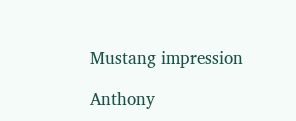Mustang impression

Anthony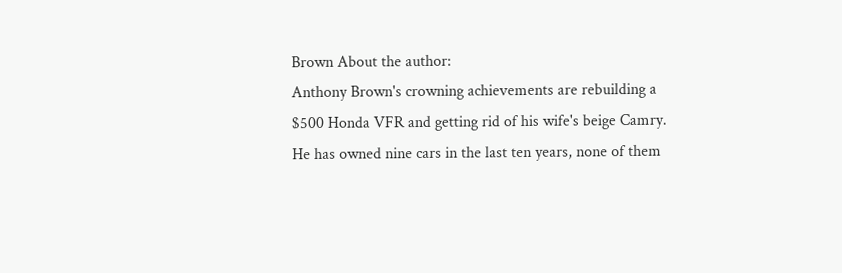Brown About the author:
Anthony Brown's crowning achievements are rebuilding a $500 Honda VFR and getting rid of his wife's beige Camry. He has owned nine cars in the last ten years, none of them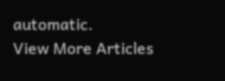automatic.
View More Articles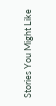Stories You Might Like